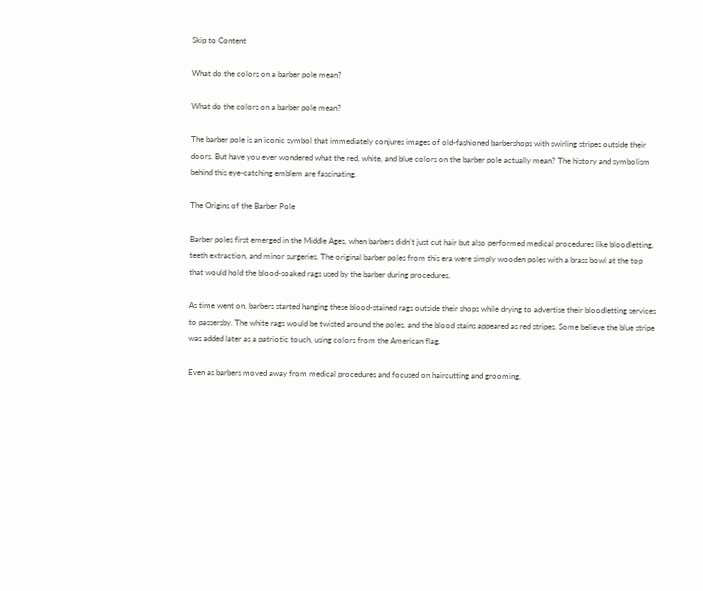Skip to Content

What do the colors on a barber pole mean?

What do the colors on a barber pole mean?

The barber pole is an iconic symbol that immediately conjures images of old-fashioned barbershops with swirling stripes outside their doors. But have you ever wondered what the red, white, and blue colors on the barber pole actually mean? The history and symbolism behind this eye-catching emblem are fascinating.

The Origins of the Barber Pole

Barber poles first emerged in the Middle Ages, when barbers didn’t just cut hair but also performed medical procedures like bloodletting, teeth extraction, and minor surgeries. The original barber poles from this era were simply wooden poles with a brass bowl at the top that would hold the blood-soaked rags used by the barber during procedures.

As time went on, barbers started hanging these blood-stained rags outside their shops while drying to advertise their bloodletting services to passersby. The white rags would be twisted around the poles, and the blood stains appeared as red stripes. Some believe the blue stripe was added later as a patriotic touch, using colors from the American flag.

Even as barbers moved away from medical procedures and focused on haircutting and grooming,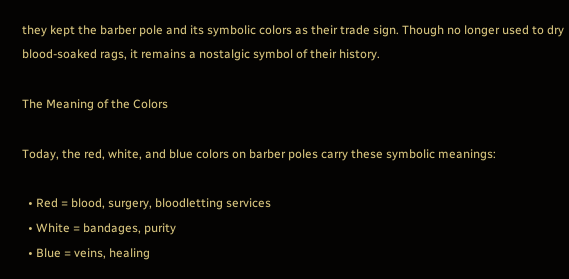they kept the barber pole and its symbolic colors as their trade sign. Though no longer used to dry blood-soaked rags, it remains a nostalgic symbol of their history.

The Meaning of the Colors

Today, the red, white, and blue colors on barber poles carry these symbolic meanings:

  • Red = blood, surgery, bloodletting services
  • White = bandages, purity
  • Blue = veins, healing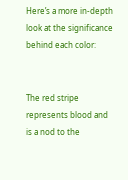Here’s a more in-depth look at the significance behind each color:


The red stripe represents blood and is a nod to the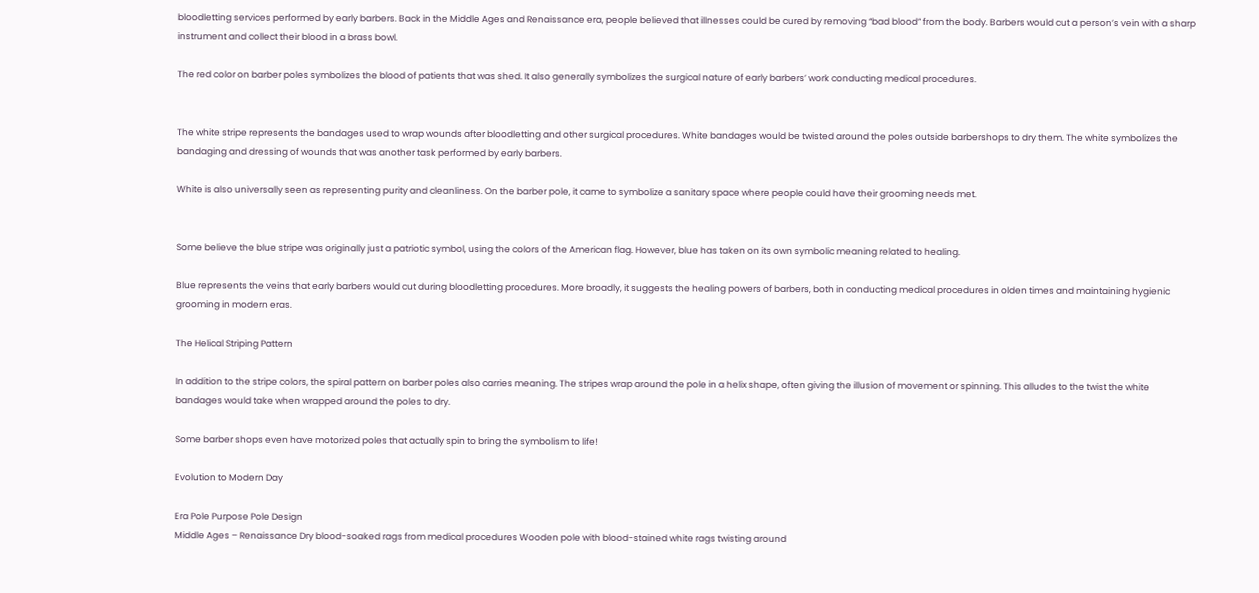bloodletting services performed by early barbers. Back in the Middle Ages and Renaissance era, people believed that illnesses could be cured by removing “bad blood” from the body. Barbers would cut a person’s vein with a sharp instrument and collect their blood in a brass bowl.

The red color on barber poles symbolizes the blood of patients that was shed. It also generally symbolizes the surgical nature of early barbers’ work conducting medical procedures.


The white stripe represents the bandages used to wrap wounds after bloodletting and other surgical procedures. White bandages would be twisted around the poles outside barbershops to dry them. The white symbolizes the bandaging and dressing of wounds that was another task performed by early barbers.

White is also universally seen as representing purity and cleanliness. On the barber pole, it came to symbolize a sanitary space where people could have their grooming needs met.


Some believe the blue stripe was originally just a patriotic symbol, using the colors of the American flag. However, blue has taken on its own symbolic meaning related to healing.

Blue represents the veins that early barbers would cut during bloodletting procedures. More broadly, it suggests the healing powers of barbers, both in conducting medical procedures in olden times and maintaining hygienic grooming in modern eras.

The Helical Striping Pattern

In addition to the stripe colors, the spiral pattern on barber poles also carries meaning. The stripes wrap around the pole in a helix shape, often giving the illusion of movement or spinning. This alludes to the twist the white bandages would take when wrapped around the poles to dry.

Some barber shops even have motorized poles that actually spin to bring the symbolism to life!

Evolution to Modern Day

Era Pole Purpose Pole Design
Middle Ages – Renaissance Dry blood-soaked rags from medical procedures Wooden pole with blood-stained white rags twisting around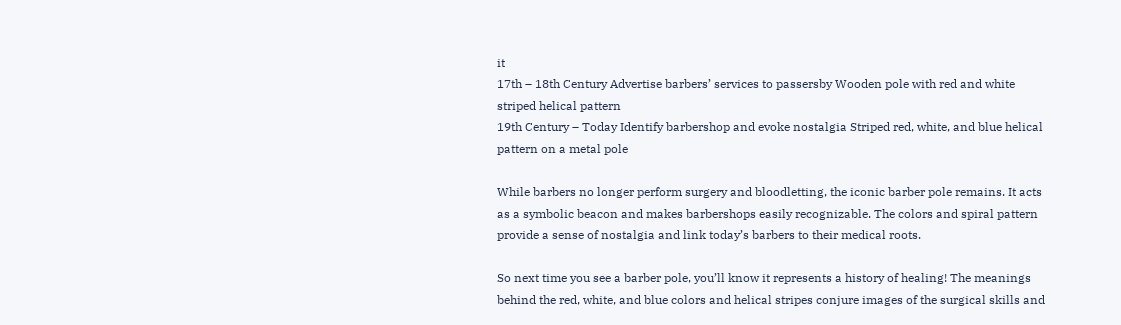it
17th – 18th Century Advertise barbers’ services to passersby Wooden pole with red and white striped helical pattern
19th Century – Today Identify barbershop and evoke nostalgia Striped red, white, and blue helical pattern on a metal pole

While barbers no longer perform surgery and bloodletting, the iconic barber pole remains. It acts as a symbolic beacon and makes barbershops easily recognizable. The colors and spiral pattern provide a sense of nostalgia and link today’s barbers to their medical roots.

So next time you see a barber pole, you’ll know it represents a history of healing! The meanings behind the red, white, and blue colors and helical stripes conjure images of the surgical skills and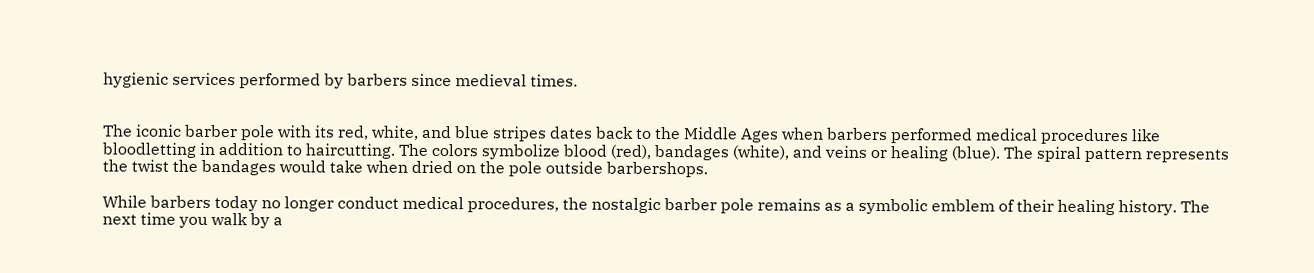hygienic services performed by barbers since medieval times.


The iconic barber pole with its red, white, and blue stripes dates back to the Middle Ages when barbers performed medical procedures like bloodletting in addition to haircutting. The colors symbolize blood (red), bandages (white), and veins or healing (blue). The spiral pattern represents the twist the bandages would take when dried on the pole outside barbershops.

While barbers today no longer conduct medical procedures, the nostalgic barber pole remains as a symbolic emblem of their healing history. The next time you walk by a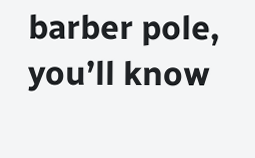barber pole, you’ll know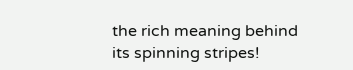the rich meaning behind its spinning stripes!